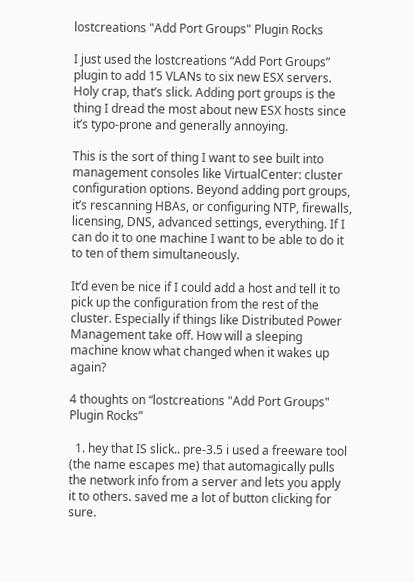lostcreations "Add Port Groups" Plugin Rocks

I just used the lostcreations “Add Port Groups” plugin to add 15 VLANs to six new ESX servers. Holy crap, that’s slick. Adding port groups is the thing I dread the most about new ESX hosts since it’s typo-prone and generally annoying.

This is the sort of thing I want to see built into management consoles like VirtualCenter: cluster configuration options. Beyond adding port groups, it’s rescanning HBAs, or configuring NTP, firewalls, licensing, DNS, advanced settings, everything. If I can do it to one machine I want to be able to do it to ten of them simultaneously.

It’d even be nice if I could add a host and tell it to pick up the configuration from the rest of the cluster. Especially if things like Distributed Power Management take off. How will a sleeping machine know what changed when it wakes up again?

4 thoughts on “lostcreations "Add Port Groups" Plugin Rocks”

  1. hey that IS slick.. pre-3.5 i used a freeware tool (the name escapes me) that automagically pulls the network info from a server and lets you apply it to others. saved me a lot of button clicking for sure.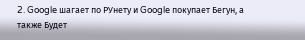2. Google шагает по РУнету и Google покупает Бегун, а также Будет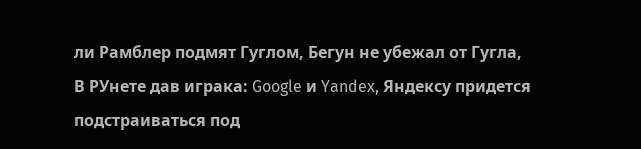ли Рамблер подмят Гуглом, Бегун не убежал от Гугла, В РУнете дав играка: Google и Yandex, Яндексу придется подстраиваться под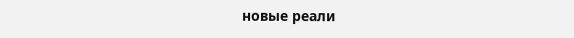новые реали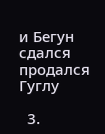и Бегун сдался продался Гуглу

  3.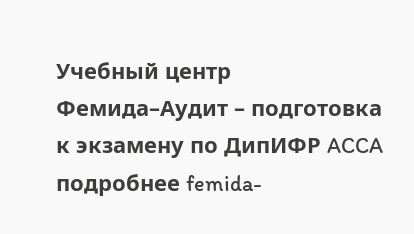Учебный центр Фемида–Аудит – подготовка к экзамену по ДипИФР ACCA подробнее femida-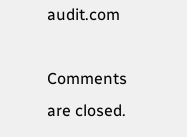audit.com

Comments are closed.